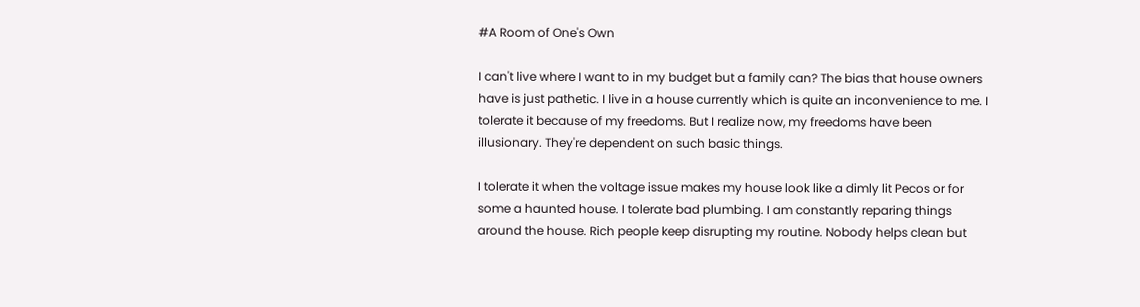#A Room of One's Own

I can't live where I want to in my budget but a family can? The bias that house owners have is just pathetic. I live in a house currently which is quite an inconvenience to me. I tolerate it because of my freedoms. But I realize now, my freedoms have been illusionary. They're dependent on such basic things.

I tolerate it when the voltage issue makes my house look like a dimly lit Pecos or for some a haunted house. I tolerate bad plumbing. I am constantly reparing things around the house. Rich people keep disrupting my routine. Nobody helps clean but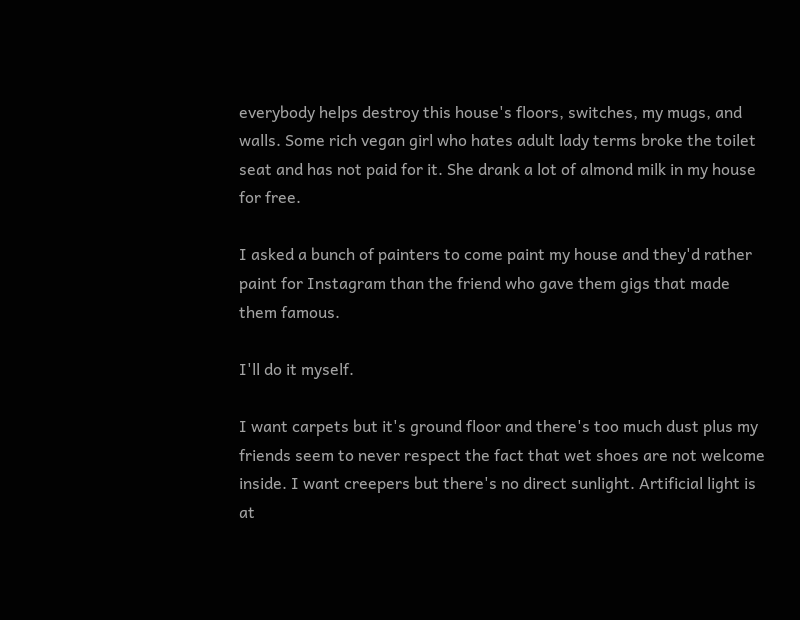everybody helps destroy this house's floors, switches, my mugs, and walls. Some rich vegan girl who hates adult lady terms broke the toilet seat and has not paid for it. She drank a lot of almond milk in my house for free.

I asked a bunch of painters to come paint my house and they'd rather paint for Instagram than the friend who gave them gigs that made them famous.

I'll do it myself.

I want carpets but it's ground floor and there's too much dust plus my friends seem to never respect the fact that wet shoes are not welcome inside. I want creepers but there's no direct sunlight. Artificial light is at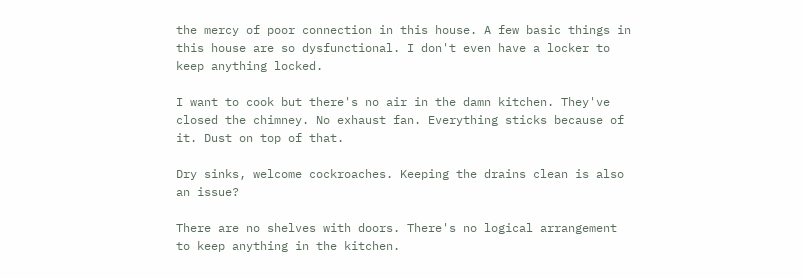the mercy of poor connection in this house. A few basic things in this house are so dysfunctional. I don't even have a locker to keep anything locked.

I want to cook but there's no air in the damn kitchen. They've closed the chimney. No exhaust fan. Everything sticks because of it. Dust on top of that.

Dry sinks, welcome cockroaches. Keeping the drains clean is also an issue?

There are no shelves with doors. There's no logical arrangement to keep anything in the kitchen.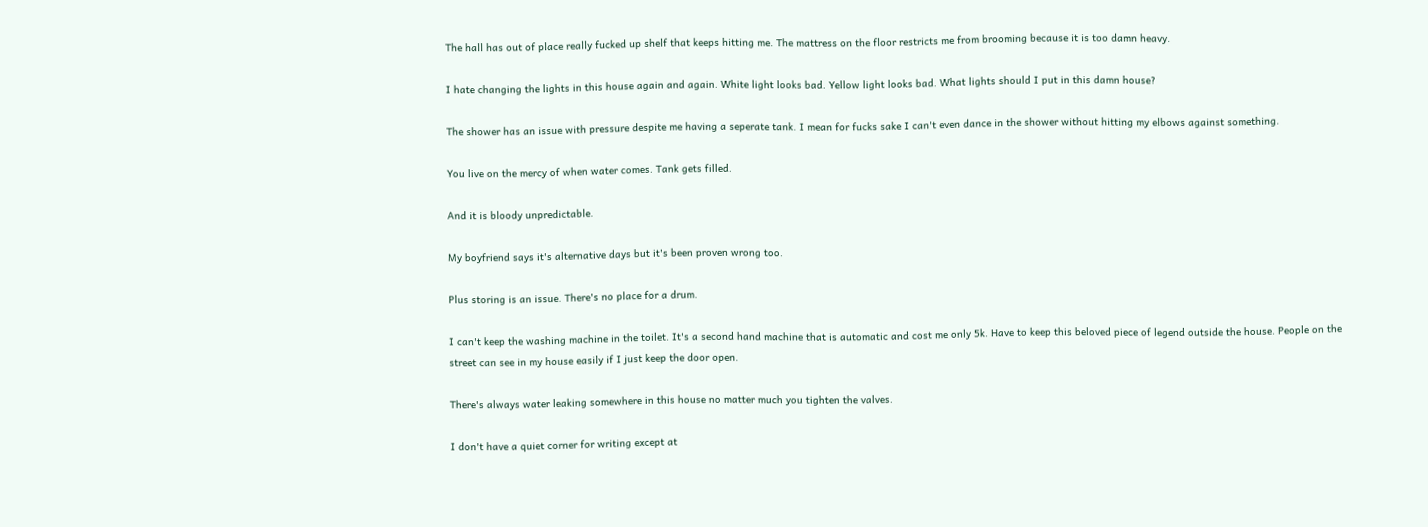The hall has out of place really fucked up shelf that keeps hitting me. The mattress on the floor restricts me from brooming because it is too damn heavy.

I hate changing the lights in this house again and again. White light looks bad. Yellow light looks bad. What lights should I put in this damn house?

The shower has an issue with pressure despite me having a seperate tank. I mean for fucks sake I can't even dance in the shower without hitting my elbows against something.

You live on the mercy of when water comes. Tank gets filled.

And it is bloody unpredictable.

My boyfriend says it's alternative days but it's been proven wrong too.

Plus storing is an issue. There's no place for a drum.

I can't keep the washing machine in the toilet. It's a second hand machine that is automatic and cost me only 5k. Have to keep this beloved piece of legend outside the house. People on the street can see in my house easily if I just keep the door open.

There's always water leaking somewhere in this house no matter much you tighten the valves.

I don't have a quiet corner for writing except at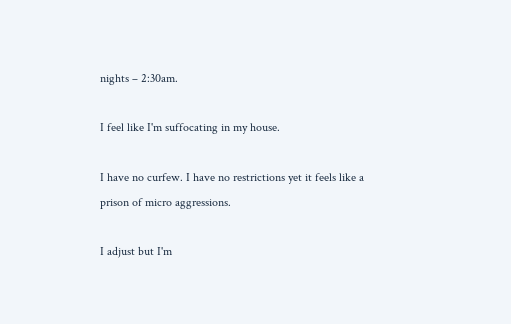nights – 2:30am.

I feel like I'm suffocating in my house.

I have no curfew. I have no restrictions yet it feels like a prison of micro aggressions.

I adjust but I'm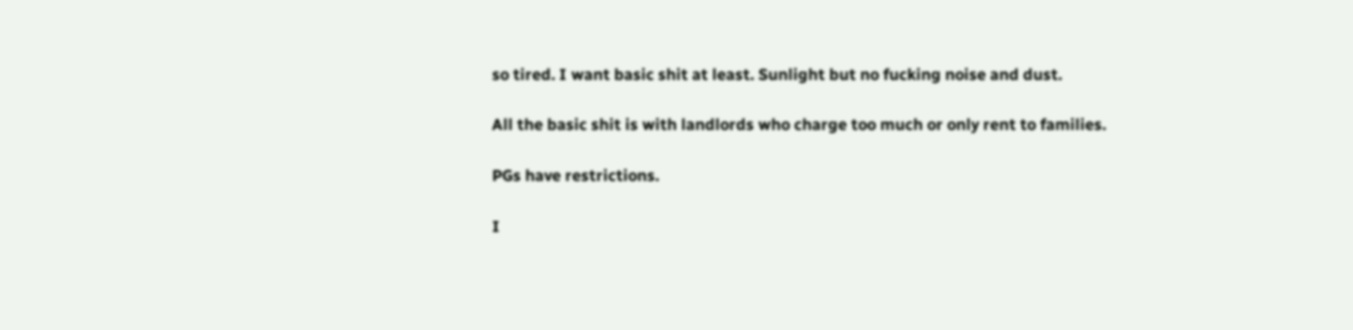so tired. I want basic shit at least. Sunlight but no fucking noise and dust.

All the basic shit is with landlords who charge too much or only rent to families.

PGs have restrictions.

I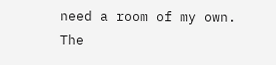need a room of my own. The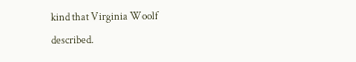kind that Virginia Woolf described.